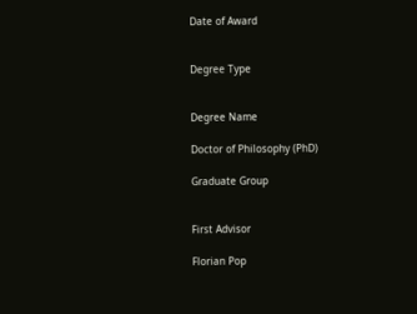Date of Award


Degree Type


Degree Name

Doctor of Philosophy (PhD)

Graduate Group


First Advisor

Florian Pop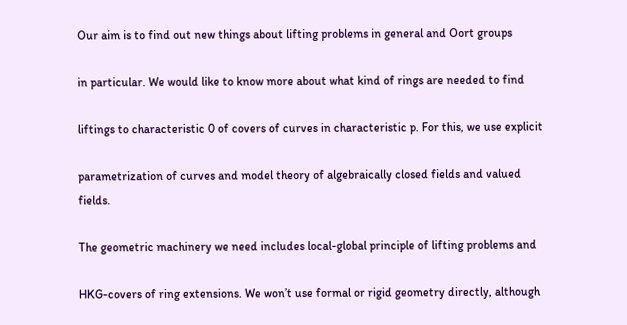Our aim is to find out new things about lifting problems in general and Oort groups

in particular. We would like to know more about what kind of rings are needed to find

liftings to characteristic 0 of covers of curves in characteristic p. For this, we use explicit

parametrization of curves and model theory of algebraically closed fields and valued fields.

The geometric machinery we need includes local-global principle of lifting problems and

HKG-covers of ring extensions. We won’t use formal or rigid geometry directly, although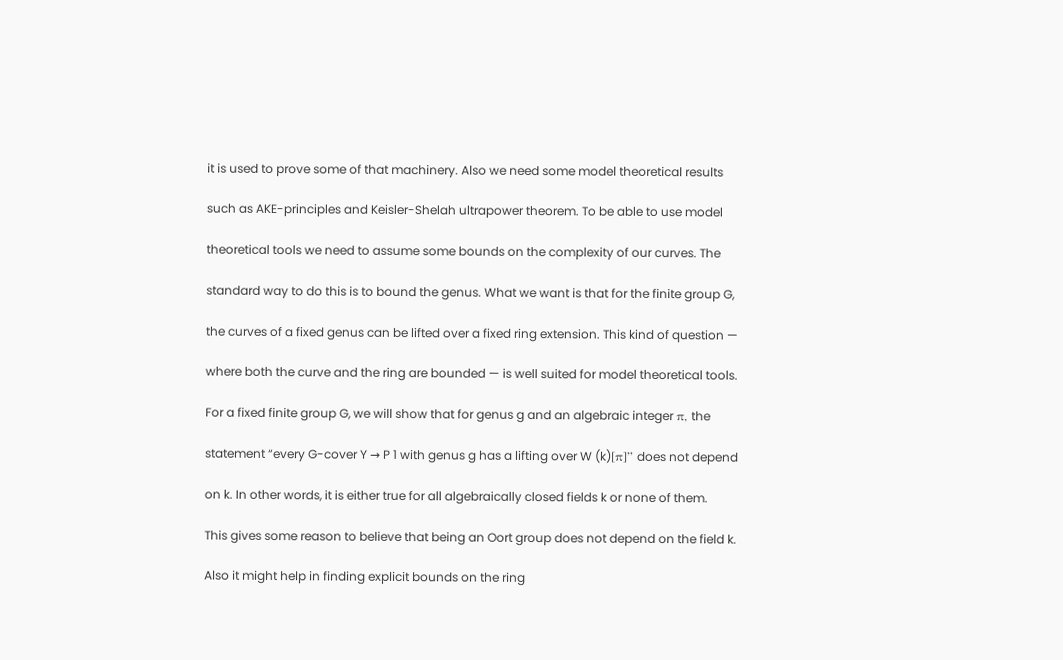it is used to prove some of that machinery. Also we need some model theoretical results

such as AKE-principles and Keisler-Shelah ultrapower theorem. To be able to use model

theoretical tools we need to assume some bounds on the complexity of our curves. The

standard way to do this is to bound the genus. What we want is that for the finite group G,

the curves of a fixed genus can be lifted over a fixed ring extension. This kind of question —

where both the curve and the ring are bounded — is well suited for model theoretical tools.

For a fixed finite group G, we will show that for genus g and an algebraic integer π, the

statement “every G-cover Y → P 1 with genus g has a lifting over W (k)[π]” does not depend

on k. In other words, it is either true for all algebraically closed fields k or none of them.

This gives some reason to believe that being an Oort group does not depend on the field k.

Also it might help in finding explicit bounds on the ring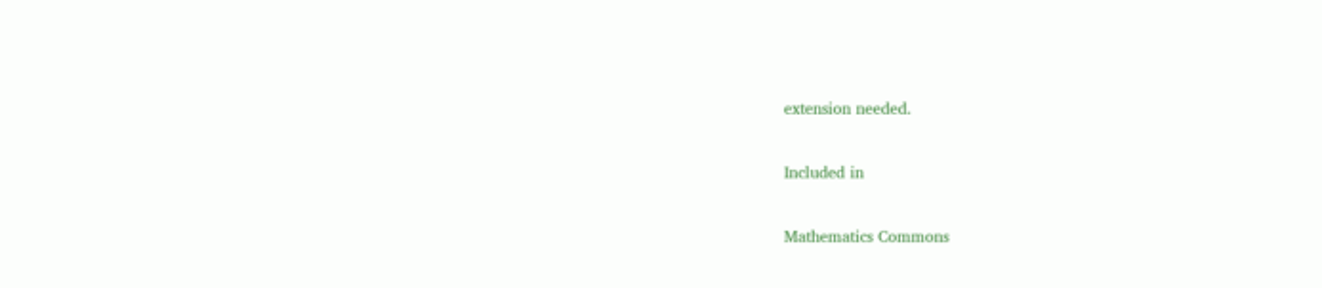extension needed.

Included in

Mathematics Commons